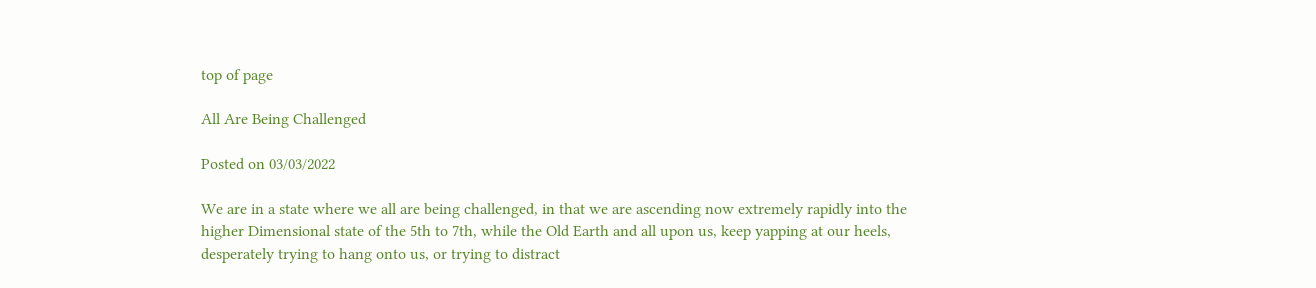top of page

All Are Being Challenged

Posted on 03/03/2022

We are in a state where we all are being challenged, in that we are ascending now extremely rapidly into the higher Dimensional state of the 5th to 7th, while the Old Earth and all upon us, keep yapping at our heels, desperately trying to hang onto us, or trying to distract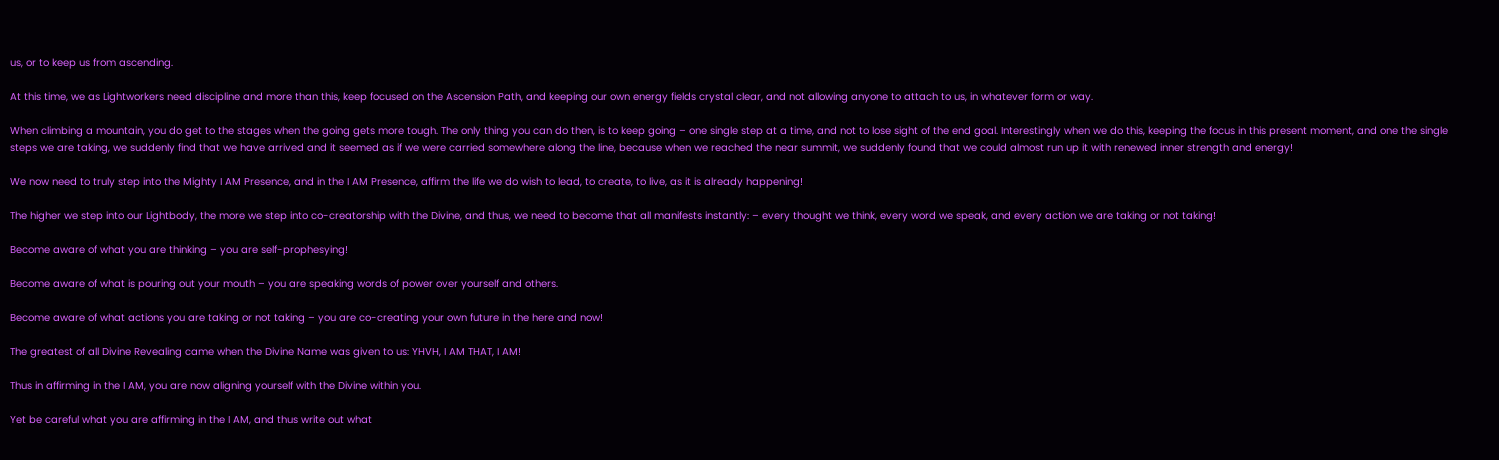us, or to keep us from ascending.

At this time, we as Lightworkers need discipline and more than this, keep focused on the Ascension Path, and keeping our own energy fields crystal clear, and not allowing anyone to attach to us, in whatever form or way.

When climbing a mountain, you do get to the stages when the going gets more tough. The only thing you can do then, is to keep going – one single step at a time, and not to lose sight of the end goal. Interestingly when we do this, keeping the focus in this present moment, and one the single steps we are taking, we suddenly find that we have arrived and it seemed as if we were carried somewhere along the line, because when we reached the near summit, we suddenly found that we could almost run up it with renewed inner strength and energy!

We now need to truly step into the Mighty I AM Presence, and in the I AM Presence, affirm the life we do wish to lead, to create, to live, as it is already happening!

The higher we step into our Lightbody, the more we step into co-creatorship with the Divine, and thus, we need to become that all manifests instantly: – every thought we think, every word we speak, and every action we are taking or not taking!

Become aware of what you are thinking – you are self-prophesying!

Become aware of what is pouring out your mouth – you are speaking words of power over yourself and others.

Become aware of what actions you are taking or not taking – you are co-creating your own future in the here and now!

The greatest of all Divine Revealing came when the Divine Name was given to us: YHVH, I AM THAT, I AM!

Thus in affirming in the I AM, you are now aligning yourself with the Divine within you.

Yet be careful what you are affirming in the I AM, and thus write out what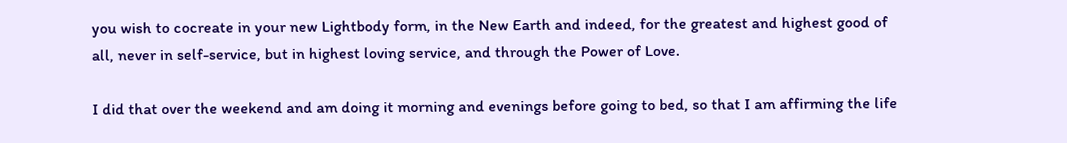you wish to cocreate in your new Lightbody form, in the New Earth and indeed, for the greatest and highest good of all, never in self-service, but in highest loving service, and through the Power of Love.

I did that over the weekend and am doing it morning and evenings before going to bed, so that I am affirming the life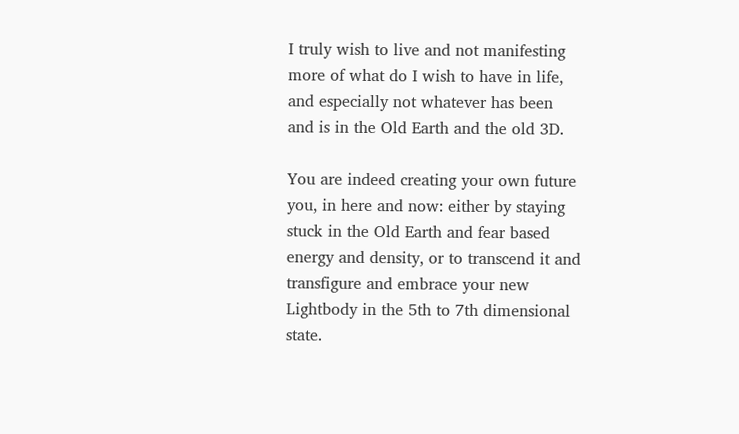I truly wish to live and not manifesting more of what do I wish to have in life, and especially not whatever has been and is in the Old Earth and the old 3D.

You are indeed creating your own future you, in here and now: either by staying stuck in the Old Earth and fear based energy and density, or to transcend it and transfigure and embrace your new Lightbody in the 5th to 7th dimensional state.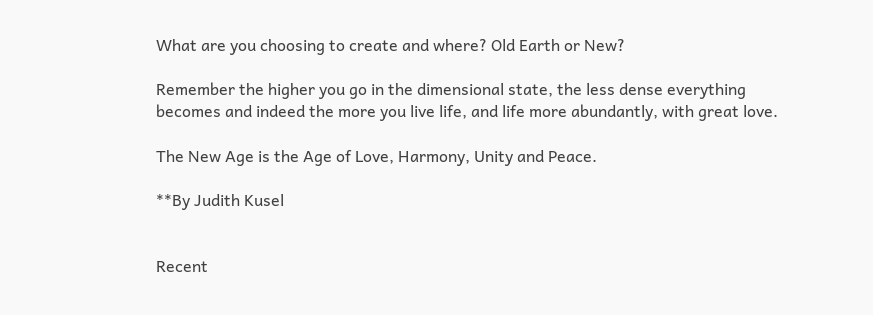What are you choosing to create and where? Old Earth or New?

Remember the higher you go in the dimensional state, the less dense everything becomes and indeed the more you live life, and life more abundantly, with great love.

The New Age is the Age of Love, Harmony, Unity and Peace.

**By Judith Kusel


Recent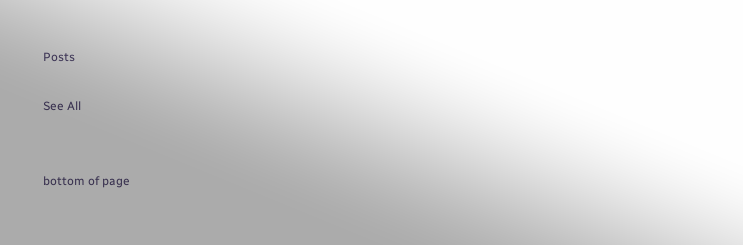Posts

See All


bottom of page